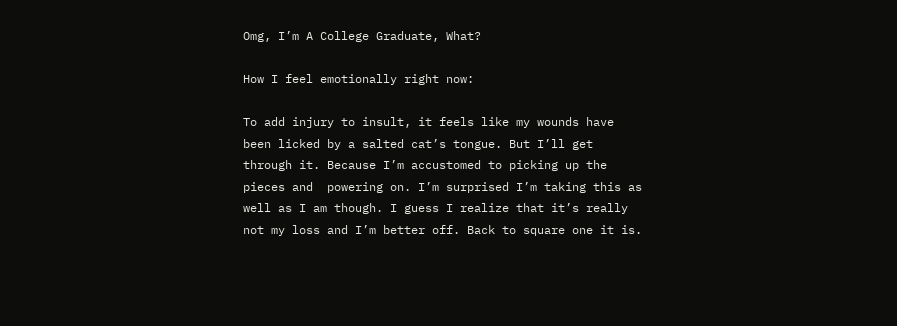Omg, I’m A College Graduate, What?

How I feel emotionally right now:

To add injury to insult, it feels like my wounds have been licked by a salted cat’s tongue. But I’ll get through it. Because I’m accustomed to picking up the pieces and  powering on. I’m surprised I’m taking this as well as I am though. I guess I realize that it’s really not my loss and I’m better off. Back to square one it is.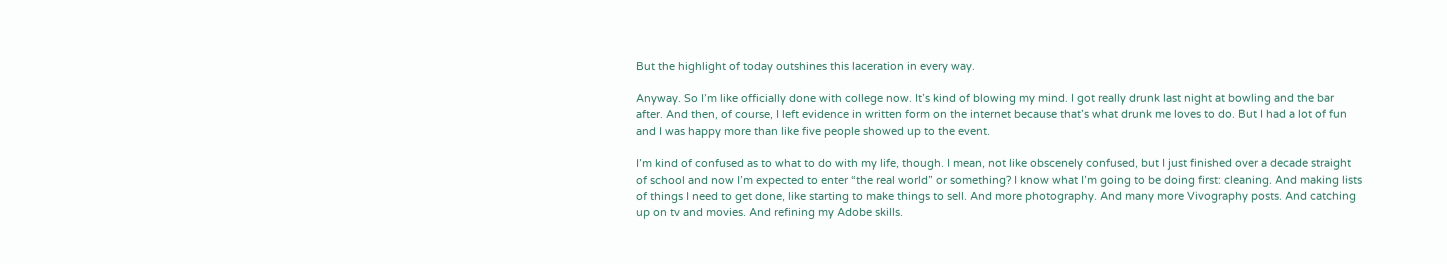But the highlight of today outshines this laceration in every way.

Anyway. So I’m like officially done with college now. It’s kind of blowing my mind. I got really drunk last night at bowling and the bar after. And then, of course, I left evidence in written form on the internet because that’s what drunk me loves to do. But I had a lot of fun and I was happy more than like five people showed up to the event.

I’m kind of confused as to what to do with my life, though. I mean, not like obscenely confused, but I just finished over a decade straight of school and now I’m expected to enter “the real world” or something? I know what I’m going to be doing first: cleaning. And making lists of things I need to get done, like starting to make things to sell. And more photography. And many more Vivography posts. And catching up on tv and movies. And refining my Adobe skills.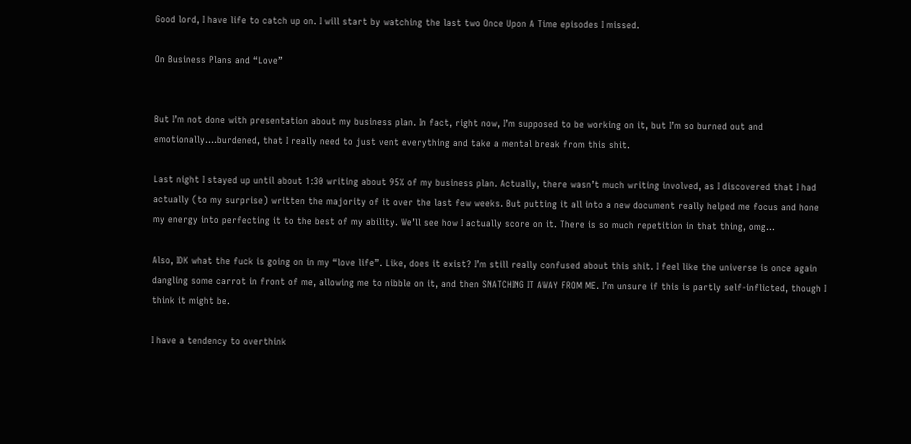Good lord, I have life to catch up on. I will start by watching the last two Once Upon A Time episodes I missed.

On Business Plans and “Love”


But I’m not done with presentation about my business plan. In fact, right now, I’m supposed to be working on it, but I’m so burned out and emotionally….burdened, that I really need to just vent everything and take a mental break from this shit.

Last night I stayed up until about 1:30 writing about 95% of my business plan. Actually, there wasn’t much writing involved, as I discovered that I had actually (to my surprise) written the majority of it over the last few weeks. But putting it all into a new document really helped me focus and hone my energy into perfecting it to the best of my ability. We’ll see how I actually score on it. There is so much repetition in that thing, omg…

Also, IDK what the fuck is going on in my “love life”. Like, does it exist? I’m still really confused about this shit. I feel like the universe is once again dangling some carrot in front of me, allowing me to nibble on it, and then SNATCHING IT AWAY FROM ME. I’m unsure if this is partly self-inflicted, though I think it might be.

I have a tendency to overthink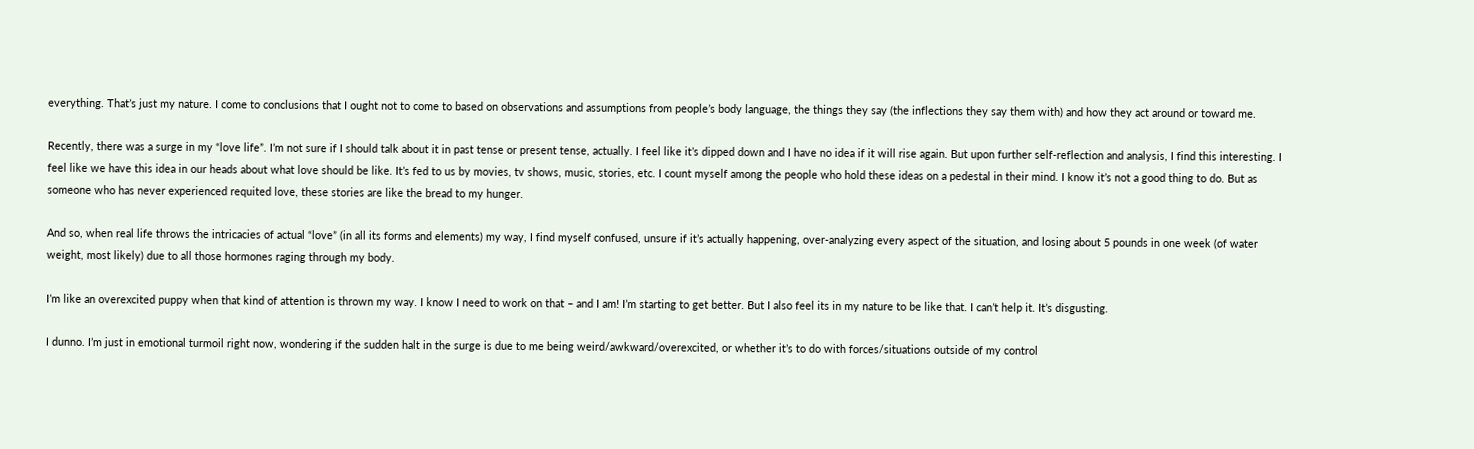everything. That’s just my nature. I come to conclusions that I ought not to come to based on observations and assumptions from people’s body language, the things they say (the inflections they say them with) and how they act around or toward me.

Recently, there was a surge in my “love life”. I’m not sure if I should talk about it in past tense or present tense, actually. I feel like it’s dipped down and I have no idea if it will rise again. But upon further self-reflection and analysis, I find this interesting. I feel like we have this idea in our heads about what love should be like. It’s fed to us by movies, tv shows, music, stories, etc. I count myself among the people who hold these ideas on a pedestal in their mind. I know it’s not a good thing to do. But as someone who has never experienced requited love, these stories are like the bread to my hunger.

And so, when real life throws the intricacies of actual “love” (in all its forms and elements) my way, I find myself confused, unsure if it’s actually happening, over-analyzing every aspect of the situation, and losing about 5 pounds in one week (of water weight, most likely) due to all those hormones raging through my body.

I’m like an overexcited puppy when that kind of attention is thrown my way. I know I need to work on that – and I am! I’m starting to get better. But I also feel its in my nature to be like that. I can’t help it. It’s disgusting.

I dunno. I’m just in emotional turmoil right now, wondering if the sudden halt in the surge is due to me being weird/awkward/overexcited, or whether it’s to do with forces/situations outside of my control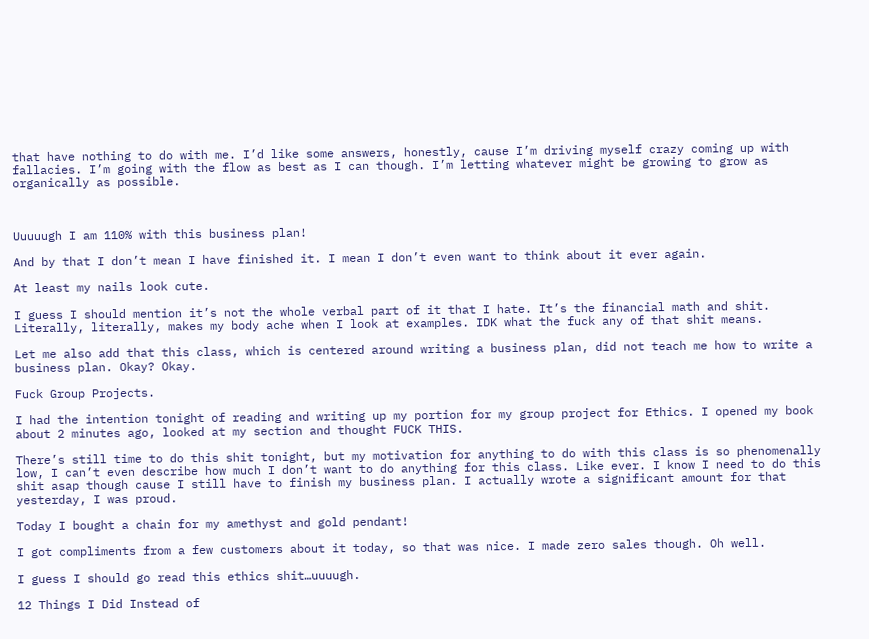that have nothing to do with me. I’d like some answers, honestly, cause I’m driving myself crazy coming up with fallacies. I’m going with the flow as best as I can though. I’m letting whatever might be growing to grow as organically as possible.



Uuuuugh I am 110% with this business plan!

And by that I don’t mean I have finished it. I mean I don’t even want to think about it ever again.

At least my nails look cute.

I guess I should mention it’s not the whole verbal part of it that I hate. It’s the financial math and shit. Literally, literally, makes my body ache when I look at examples. IDK what the fuck any of that shit means.

Let me also add that this class, which is centered around writing a business plan, did not teach me how to write a business plan. Okay? Okay.

Fuck Group Projects.

I had the intention tonight of reading and writing up my portion for my group project for Ethics. I opened my book about 2 minutes ago, looked at my section and thought FUCK THIS.

There’s still time to do this shit tonight, but my motivation for anything to do with this class is so phenomenally low, I can’t even describe how much I don’t want to do anything for this class. Like ever. I know I need to do this shit asap though cause I still have to finish my business plan. I actually wrote a significant amount for that yesterday, I was proud.

Today I bought a chain for my amethyst and gold pendant!

I got compliments from a few customers about it today, so that was nice. I made zero sales though. Oh well.

I guess I should go read this ethics shit…uuuugh.

12 Things I Did Instead of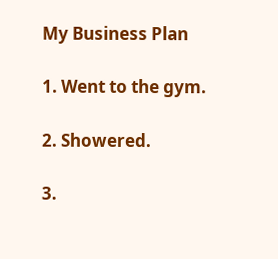My Business Plan

1. Went to the gym.

2. Showered.

3.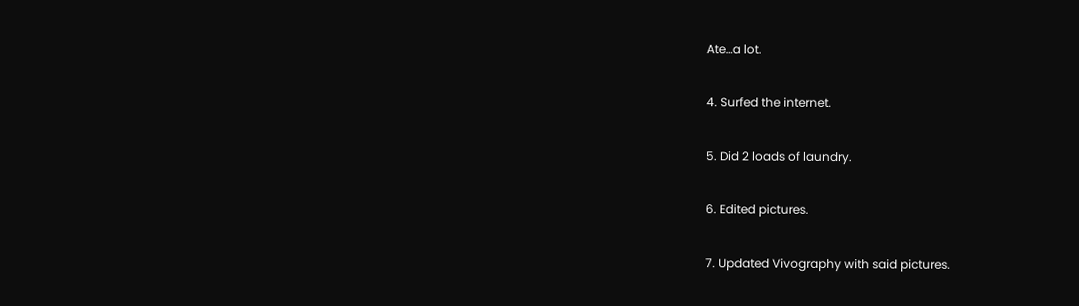Ate…a lot.

4. Surfed the internet.

5. Did 2 loads of laundry.

6. Edited pictures.

7. Updated Vivography with said pictures.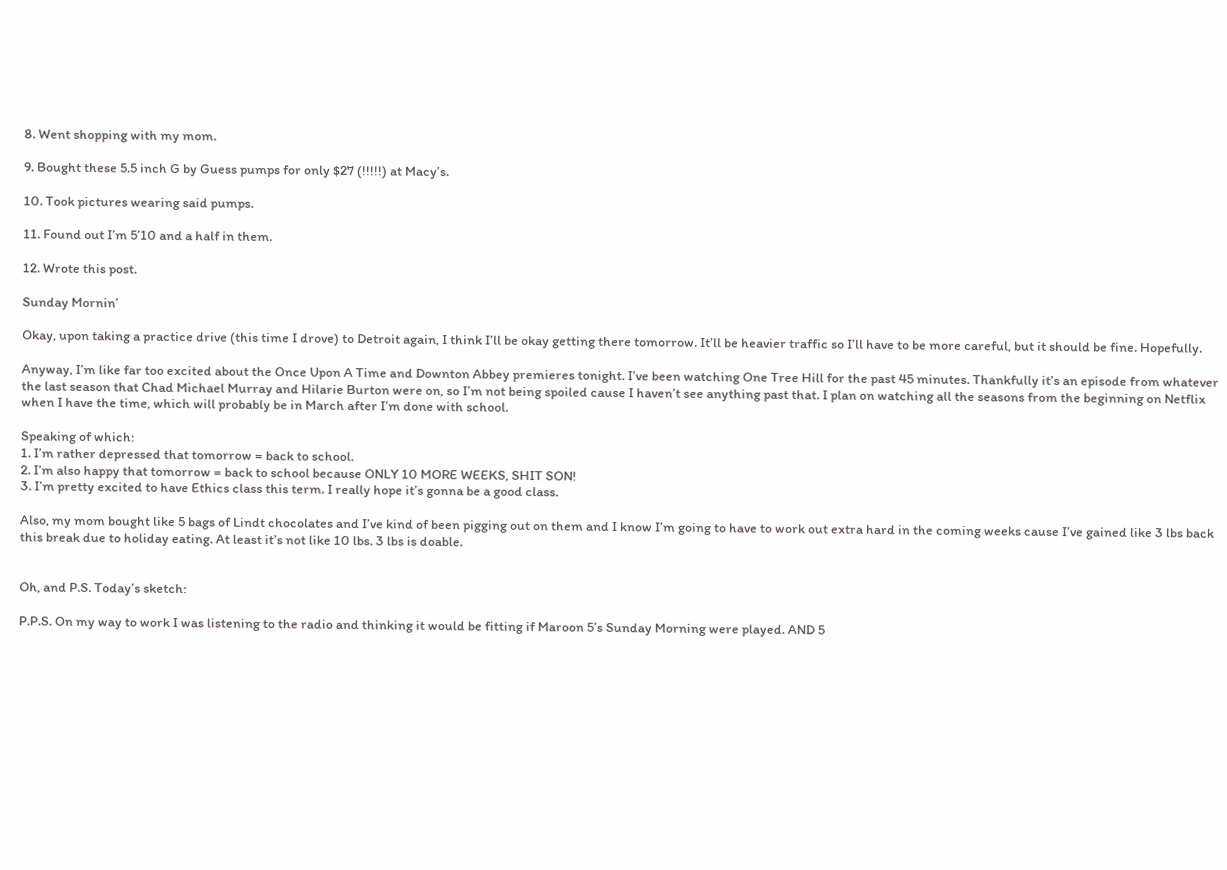8. Went shopping with my mom.

9. Bought these 5.5 inch G by Guess pumps for only $27 (!!!!!) at Macy’s.

10. Took pictures wearing said pumps.

11. Found out I’m 5’10 and a half in them.

12. Wrote this post.

Sunday Mornin’

Okay, upon taking a practice drive (this time I drove) to Detroit again, I think I’ll be okay getting there tomorrow. It’ll be heavier traffic so I’ll have to be more careful, but it should be fine. Hopefully.

Anyway, I’m like far too excited about the Once Upon A Time and Downton Abbey premieres tonight. I’ve been watching One Tree Hill for the past 45 minutes. Thankfully it’s an episode from whatever the last season that Chad Michael Murray and Hilarie Burton were on, so I’m not being spoiled cause I haven’t see anything past that. I plan on watching all the seasons from the beginning on Netflix when I have the time, which will probably be in March after I’m done with school.

Speaking of which:
1. I’m rather depressed that tomorrow = back to school.
2. I’m also happy that tomorrow = back to school because ONLY 10 MORE WEEKS, SHIT SON!
3. I’m pretty excited to have Ethics class this term. I really hope it’s gonna be a good class.

Also, my mom bought like 5 bags of Lindt chocolates and I’ve kind of been pigging out on them and I know I’m going to have to work out extra hard in the coming weeks cause I’ve gained like 3 lbs back this break due to holiday eating. At least it’s not like 10 lbs. 3 lbs is doable.


Oh, and P.S. Today’s sketch:

P.P.S. On my way to work I was listening to the radio and thinking it would be fitting if Maroon 5’s Sunday Morning were played. AND 5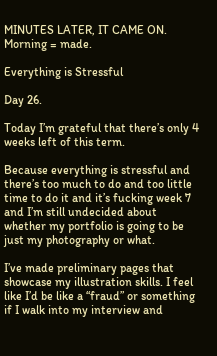MINUTES LATER, IT CAME ON. Morning = made.

Everything is Stressful

Day 26.

Today I’m grateful that there’s only 4 weeks left of this term.

Because everything is stressful and there’s too much to do and too little time to do it and it’s fucking week 7 and I’m still undecided about whether my portfolio is going to be just my photography or what.

I’ve made preliminary pages that showcase my illustration skills. I feel like I’d be like a “fraud” or something if I walk into my interview and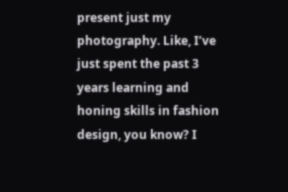present just my photography. Like, I’ve just spent the past 3 years learning and honing skills in fashion design, you know? I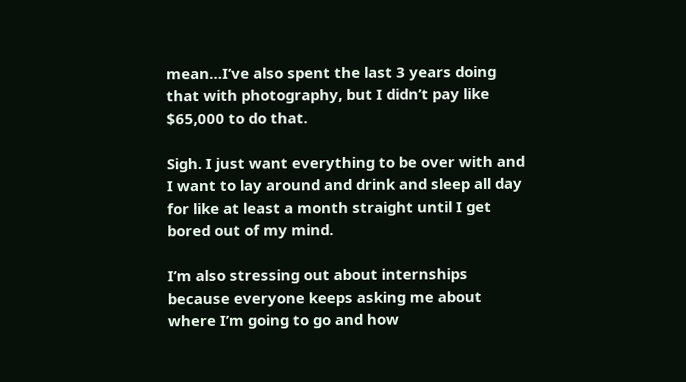mean…I’ve also spent the last 3 years doing that with photography, but I didn’t pay like $65,000 to do that.

Sigh. I just want everything to be over with and I want to lay around and drink and sleep all day for like at least a month straight until I get bored out of my mind.

I’m also stressing out about internships because everyone keeps asking me about where I’m going to go and how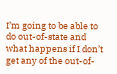I’m going to be able to do out-of-state and what happens if I don’t get any of the out-of-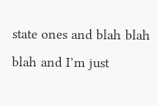state ones and blah blah blah and I’m just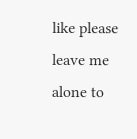like please leave me alone to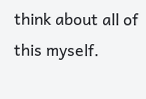think about all of this myself.